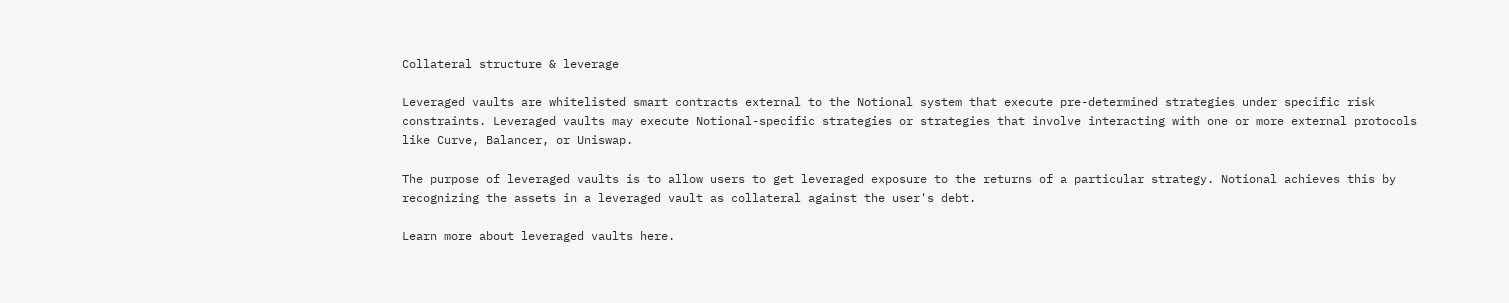Collateral structure & leverage

Leveraged vaults are whitelisted smart contracts external to the Notional system that execute pre-determined strategies under specific risk constraints. Leveraged vaults may execute Notional-specific strategies or strategies that involve interacting with one or more external protocols like Curve, Balancer, or Uniswap.

The purpose of leveraged vaults is to allow users to get leveraged exposure to the returns of a particular strategy. Notional achieves this by recognizing the assets in a leveraged vault as collateral against the user's debt.

Learn more about leveraged vaults here.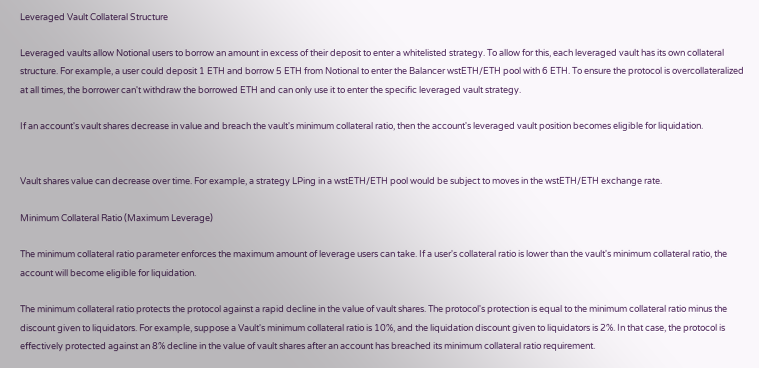Leveraged Vault Collateral Structure

Leveraged vaults allow Notional users to borrow an amount in excess of their deposit to enter a whitelisted strategy. To allow for this, each leveraged vault has its own collateral structure. For example, a user could deposit 1 ETH and borrow 5 ETH from Notional to enter the Balancer wstETH/ETH pool with 6 ETH. To ensure the protocol is overcollateralized at all times, the borrower can't withdraw the borrowed ETH and can only use it to enter the specific leveraged vault strategy.

If an account's vault shares decrease in value and breach the vault's minimum collateral ratio, then the account's leveraged vault position becomes eligible for liquidation.


Vault shares value can decrease over time. For example, a strategy LPing in a wstETH/ETH pool would be subject to moves in the wstETH/ETH exchange rate.

Minimum Collateral Ratio (Maximum Leverage)

The minimum collateral ratio parameter enforces the maximum amount of leverage users can take. If a user's collateral ratio is lower than the vault's minimum collateral ratio, the account will become eligible for liquidation.

The minimum collateral ratio protects the protocol against a rapid decline in the value of vault shares. The protocol's protection is equal to the minimum collateral ratio minus the discount given to liquidators. For example, suppose a Vault's minimum collateral ratio is 10%, and the liquidation discount given to liquidators is 2%. In that case, the protocol is effectively protected against an 8% decline in the value of vault shares after an account has breached its minimum collateral ratio requirement.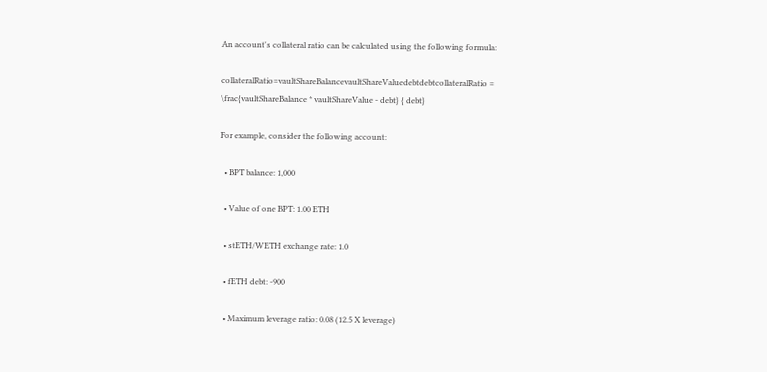An account's collateral ratio can be calculated using the following formula:

collateralRatio=vaultShareBalancevaultShareValuedebtdebtcollateralRatio = \frac{vaultShareBalance * vaultShareValue - debt} { debt}

For example, consider the following account:

  • BPT balance: 1,000

  • Value of one BPT: 1.00 ETH

  • stETH/WETH exchange rate: 1.0

  • fETH debt: -900

  • Maximum leverage ratio: 0.08 (12.5 X leverage)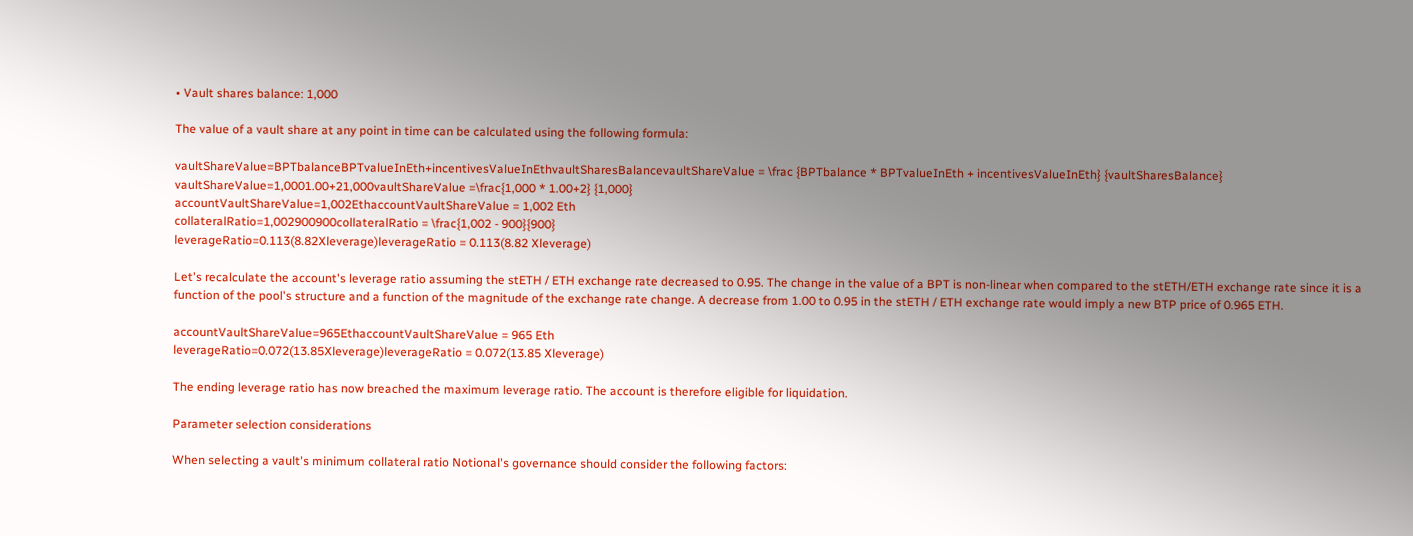• Vault shares balance: 1,000

The value of a vault share at any point in time can be calculated using the following formula:

vaultShareValue=BPTbalanceBPTvalueInEth+incentivesValueInEthvaultSharesBalancevaultShareValue = \frac {BPTbalance * BPTvalueInEth + incentivesValueInEth} {vaultSharesBalance}
vaultShareValue=1,0001.00+21,000vaultShareValue =\frac{1,000 * 1.00+2} {1,000}
accountVaultShareValue=1,002EthaccountVaultShareValue = 1,002 Eth
collateralRatio=1,002900900collateralRatio = \frac{1,002 - 900}{900}
leverageRatio=0.113(8.82Xleverage)leverageRatio = 0.113(8.82 Xleverage)

Let's recalculate the account's leverage ratio assuming the stETH / ETH exchange rate decreased to 0.95. The change in the value of a BPT is non-linear when compared to the stETH/ETH exchange rate since it is a function of the pool's structure and a function of the magnitude of the exchange rate change. A decrease from 1.00 to 0.95 in the stETH / ETH exchange rate would imply a new BTP price of 0.965 ETH.

accountVaultShareValue=965EthaccountVaultShareValue = 965 Eth
leverageRatio=0.072(13.85Xleverage)leverageRatio = 0.072(13.85 Xleverage)

The ending leverage ratio has now breached the maximum leverage ratio. The account is therefore eligible for liquidation.

Parameter selection considerations

When selecting a vault's minimum collateral ratio Notional's governance should consider the following factors: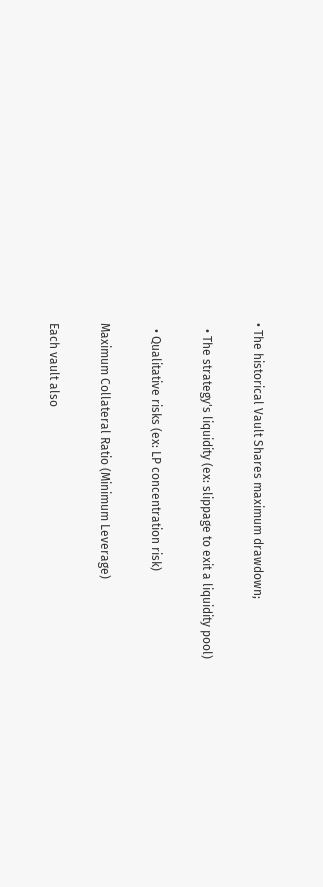• The historical Vault Shares maximum drawdown;

  • The strategy's liquidity (ex: slippage to exit a liquidity pool)

  • Qualitative risks (ex: LP concentration risk)

Maximum Collateral Ratio (Minimum Leverage)

Each vault also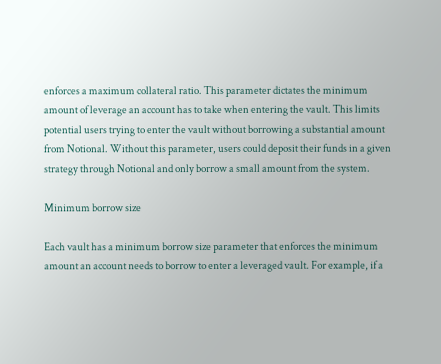enforces a maximum collateral ratio. This parameter dictates the minimum amount of leverage an account has to take when entering the vault. This limits potential users trying to enter the vault without borrowing a substantial amount from Notional. Without this parameter, users could deposit their funds in a given strategy through Notional and only borrow a small amount from the system.

Minimum borrow size

Each vault has a minimum borrow size parameter that enforces the minimum amount an account needs to borrow to enter a leveraged vault. For example, if a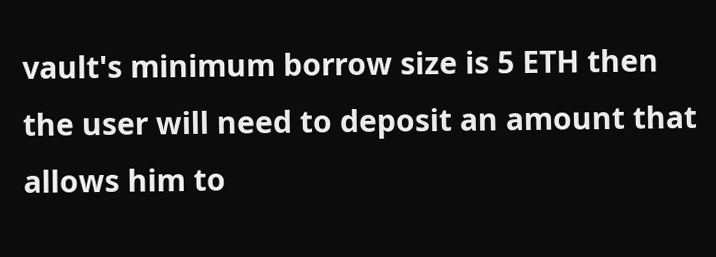vault's minimum borrow size is 5 ETH then the user will need to deposit an amount that allows him to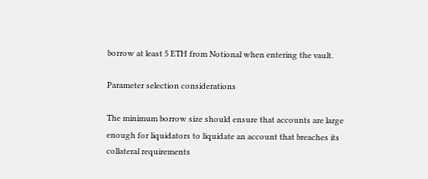borrow at least 5 ETH from Notional when entering the vault.

Parameter selection considerations

The minimum borrow size should ensure that accounts are large enough for liquidators to liquidate an account that breaches its collateral requirements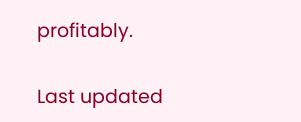profitably.

Last updated